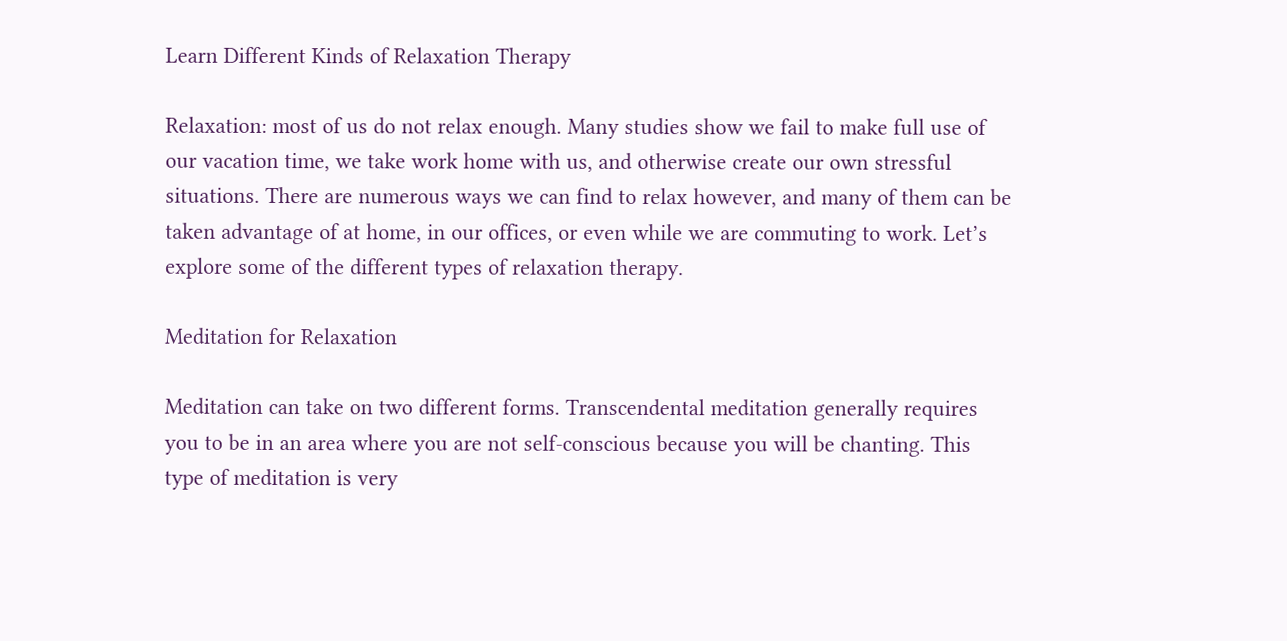Learn Different Kinds of Relaxation Therapy

Relaxation: most of us do not relax enough. Many studies show we fail to make full use of our vacation time, we take work home with us, and otherwise create our own stressful situations. There are numerous ways we can find to relax however, and many of them can be taken advantage of at home, in our offices, or even while we are commuting to work. Let’s explore some of the different types of relaxation therapy.

Meditation for Relaxation

Meditation can take on two different forms. Transcendental meditation generally requires you to be in an area where you are not self-conscious because you will be chanting. This type of meditation is very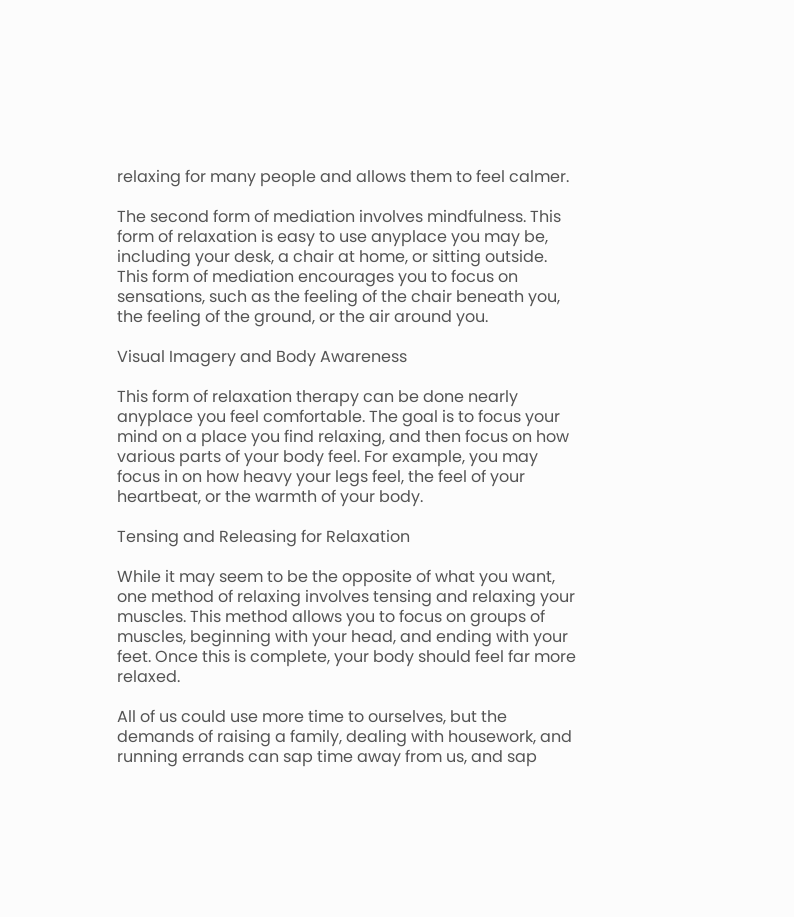relaxing for many people and allows them to feel calmer.

The second form of mediation involves mindfulness. This form of relaxation is easy to use anyplace you may be, including your desk, a chair at home, or sitting outside. This form of mediation encourages you to focus on sensations, such as the feeling of the chair beneath you, the feeling of the ground, or the air around you.

Visual Imagery and Body Awareness

This form of relaxation therapy can be done nearly anyplace you feel comfortable. The goal is to focus your mind on a place you find relaxing, and then focus on how various parts of your body feel. For example, you may focus in on how heavy your legs feel, the feel of your heartbeat, or the warmth of your body.

Tensing and Releasing for Relaxation

While it may seem to be the opposite of what you want, one method of relaxing involves tensing and relaxing your muscles. This method allows you to focus on groups of muscles, beginning with your head, and ending with your feet. Once this is complete, your body should feel far more relaxed.

All of us could use more time to ourselves, but the demands of raising a family, dealing with housework, and running errands can sap time away from us, and sap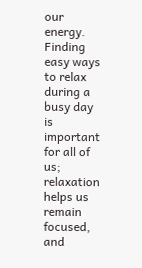our energy. Finding easy ways to relax during a busy day is important for all of us; relaxation helps us remain focused, and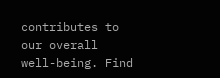contributes to our overall well-being. Find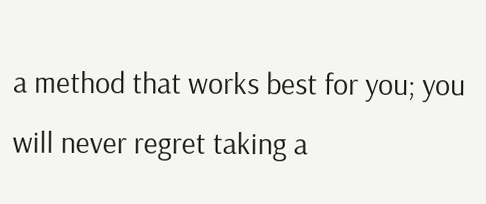a method that works best for you; you will never regret taking a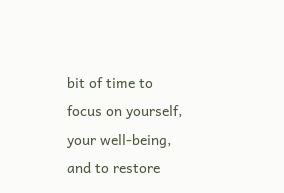bit of time to focus on yourself, your well-being, and to restore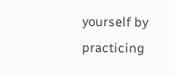yourself by practicing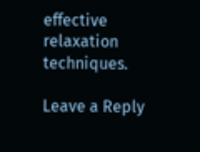effective relaxation techniques.

Leave a Reply